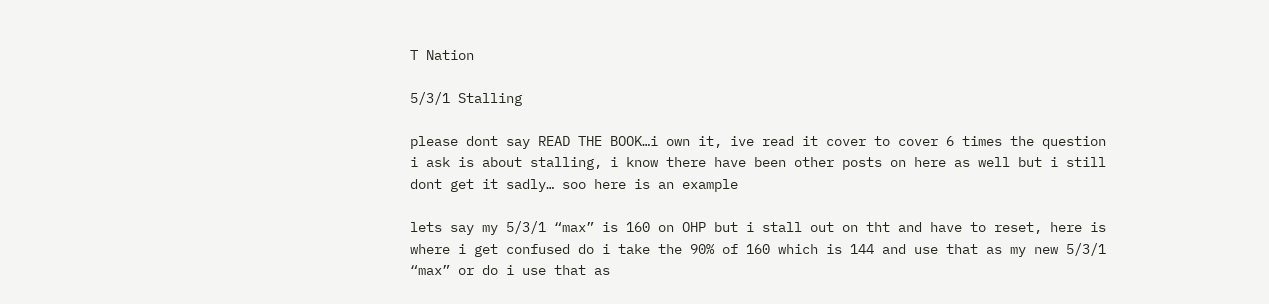T Nation

5/3/1 Stalling

please dont say READ THE BOOK…i own it, ive read it cover to cover 6 times the question i ask is about stalling, i know there have been other posts on here as well but i still dont get it sadly… soo here is an example

lets say my 5/3/1 “max” is 160 on OHP but i stall out on tht and have to reset, here is where i get confused do i take the 90% of 160 which is 144 and use that as my new 5/3/1 “max” or do i use that as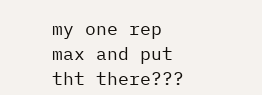my one rep max and put tht there???